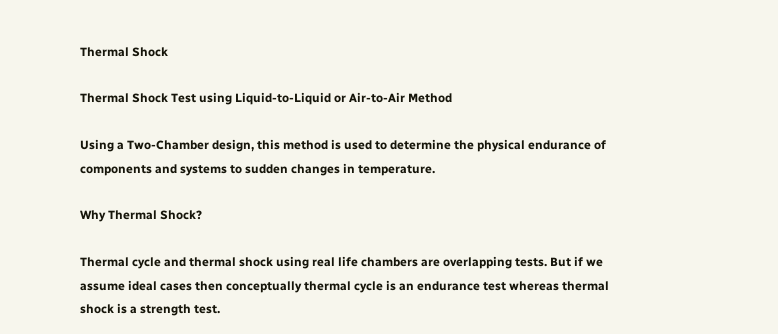Thermal Shock

Thermal Shock Test using Liquid-to-Liquid or Air-to-Air Method

Using a Two-Chamber design, this method is used to determine the physical endurance of components and systems to sudden changes in temperature.

Why Thermal Shock?

Thermal cycle and thermal shock using real life chambers are overlapping tests. But if we assume ideal cases then conceptually thermal cycle is an endurance test whereas thermal shock is a strength test.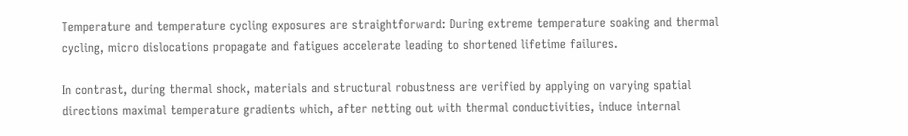Temperature and temperature cycling exposures are straightforward: During extreme temperature soaking and thermal cycling, micro dislocations propagate and fatigues accelerate leading to shortened lifetime failures.

In contrast, during thermal shock, materials and structural robustness are verified by applying on varying spatial directions maximal temperature gradients which, after netting out with thermal conductivities, induce internal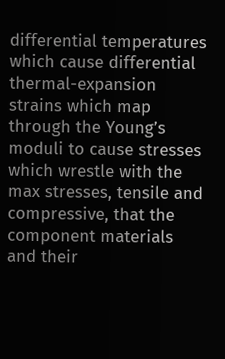differential temperatures which cause differential thermal-expansion strains which map through the Young’s moduli to cause stresses which wrestle with the max stresses, tensile and compressive, that the component materials and their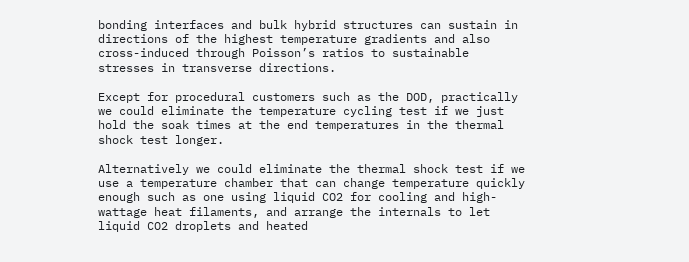bonding interfaces and bulk hybrid structures can sustain in directions of the highest temperature gradients and also cross-induced through Poisson’s ratios to sustainable stresses in transverse directions.

Except for procedural customers such as the DOD, practically we could eliminate the temperature cycling test if we just hold the soak times at the end temperatures in the thermal shock test longer.

Alternatively we could eliminate the thermal shock test if we use a temperature chamber that can change temperature quickly enough such as one using liquid CO2 for cooling and high-wattage heat filaments, and arrange the internals to let liquid CO2 droplets and heated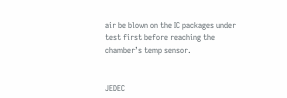air be blown on the IC packages under test first before reaching the chamber’s temp sensor.


JEDEC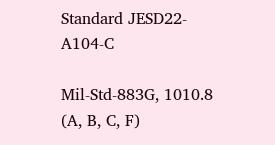Standard JESD22-A104-C

Mil-Std-883G, 1010.8 (A, B, C, F)